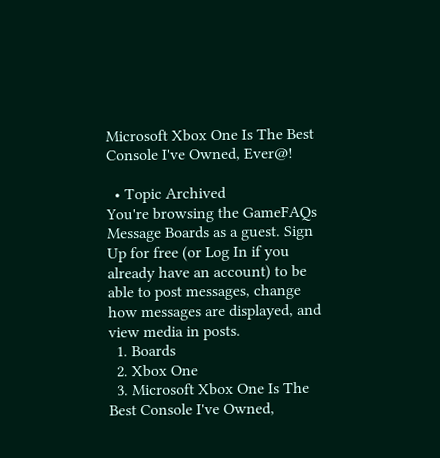Microsoft Xbox One Is The Best Console I've Owned, Ever@!

  • Topic Archived
You're browsing the GameFAQs Message Boards as a guest. Sign Up for free (or Log In if you already have an account) to be able to post messages, change how messages are displayed, and view media in posts.
  1. Boards
  2. Xbox One
  3. Microsoft Xbox One Is The Best Console I've Owned,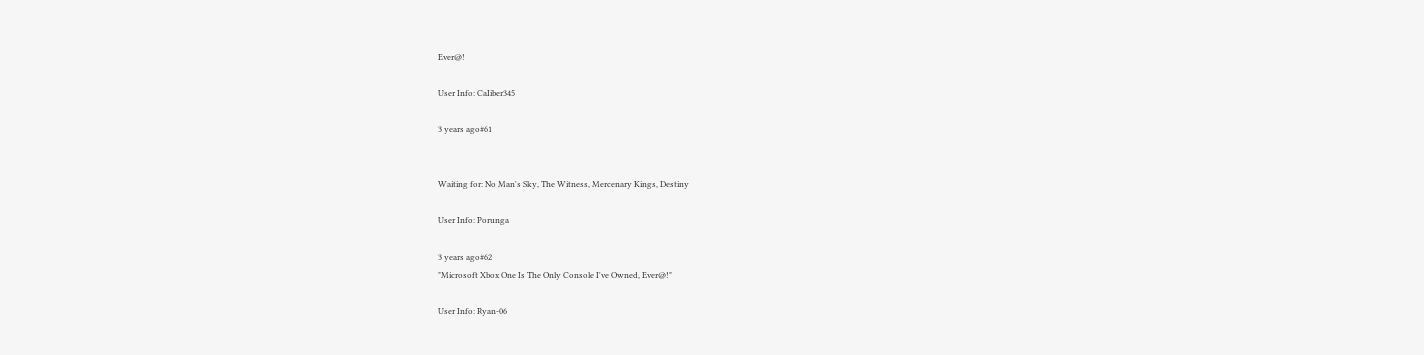Ever@!

User Info: CaIiber345

3 years ago#61


Waiting for: No Man's Sky, The Witness, Mercenary Kings, Destiny

User Info: Porunga

3 years ago#62
"Microsoft Xbox One Is The Only Console I've Owned, Ever@!"

User Info: Ryan-06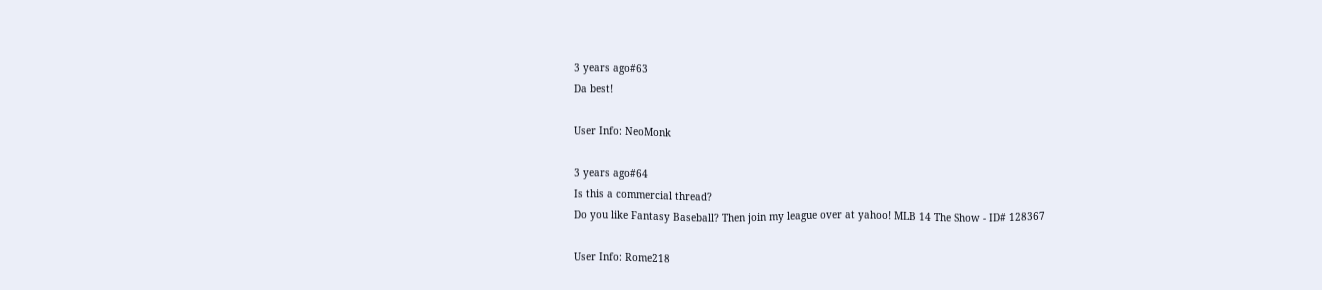3 years ago#63
Da best!

User Info: NeoMonk

3 years ago#64
Is this a commercial thread?
Do you like Fantasy Baseball? Then join my league over at yahoo! MLB 14 The Show - ID# 128367

User Info: Rome218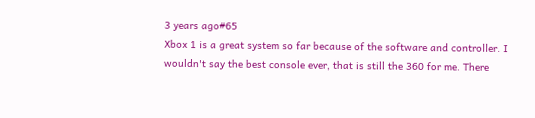3 years ago#65
Xbox 1 is a great system so far because of the software and controller. I wouldn't say the best console ever, that is still the 360 for me. There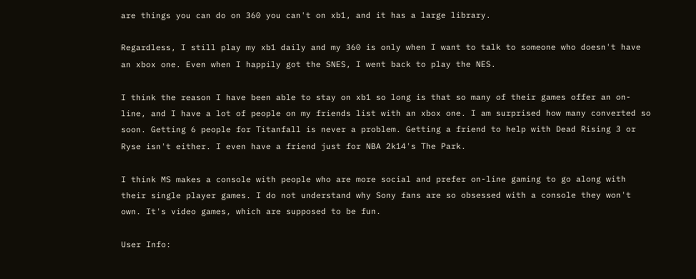are things you can do on 360 you can't on xb1, and it has a large library.

Regardless, I still play my xb1 daily and my 360 is only when I want to talk to someone who doesn't have an xbox one. Even when I happily got the SNES, I went back to play the NES.

I think the reason I have been able to stay on xb1 so long is that so many of their games offer an on-line, and I have a lot of people on my friends list with an xbox one. I am surprised how many converted so soon. Getting 6 people for Titanfall is never a problem. Getting a friend to help with Dead Rising 3 or Ryse isn't either. I even have a friend just for NBA 2k14's The Park.

I think MS makes a console with people who are more social and prefer on-line gaming to go along with their single player games. I do not understand why Sony fans are so obsessed with a console they won't own. It's video games, which are supposed to be fun.

User Info: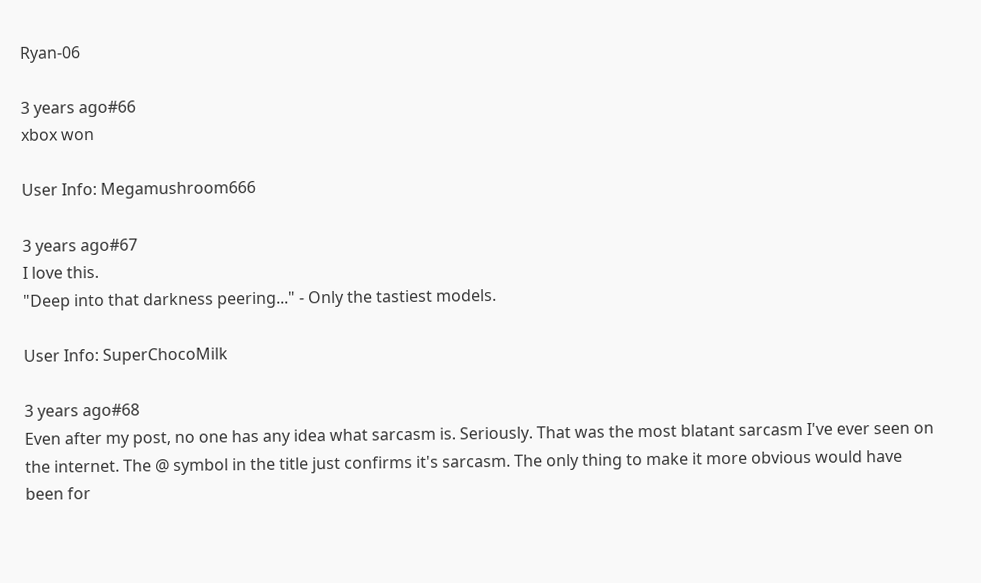Ryan-06

3 years ago#66
xbox won

User Info: Megamushroom666

3 years ago#67
I love this.
"Deep into that darkness peering..." - Only the tastiest models.

User Info: SuperChocoMilk

3 years ago#68
Even after my post, no one has any idea what sarcasm is. Seriously. That was the most blatant sarcasm I've ever seen on the internet. The @ symbol in the title just confirms it's sarcasm. The only thing to make it more obvious would have been for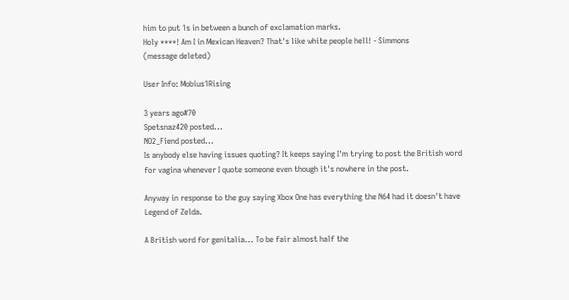him to put 1s in between a bunch of exclamation marks.
Holy ****! Am I in Mexican Heaven? That's like white people hell! - Simmons
(message deleted)

User Info: Mobius1Rising

3 years ago#70
Spetsnaz420 posted...
NO2_Fiend posted...
Is anybody else having issues quoting? It keeps saying I'm trying to post the British word for vagina whenever I quote someone even though it's nowhere in the post.

Anyway in response to the guy saying Xbox One has everything the N64 had it doesn't have Legend of Zelda.

A British word for genitalia... To be fair almost half the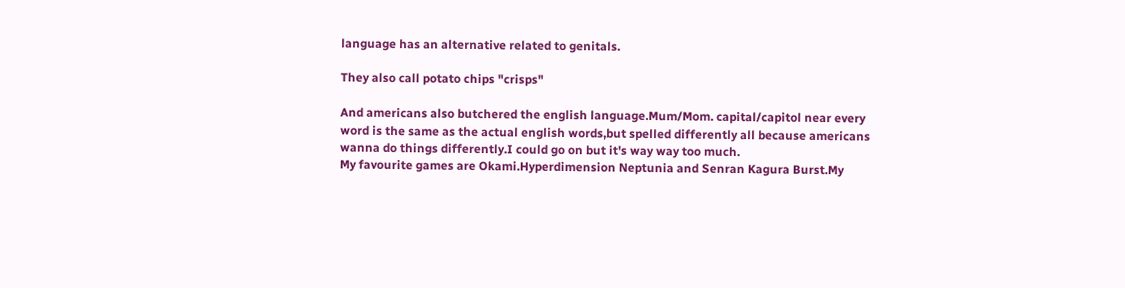language has an alternative related to genitals.

They also call potato chips "crisps"

And americans also butchered the english language.Mum/Mom. capital/capitol near every word is the same as the actual english words,but spelled differently all because americans wanna do things differently.I could go on but it's way way too much.
My favourite games are Okami.Hyperdimension Neptunia and Senran Kagura Burst.My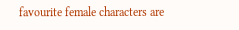favourite female characters are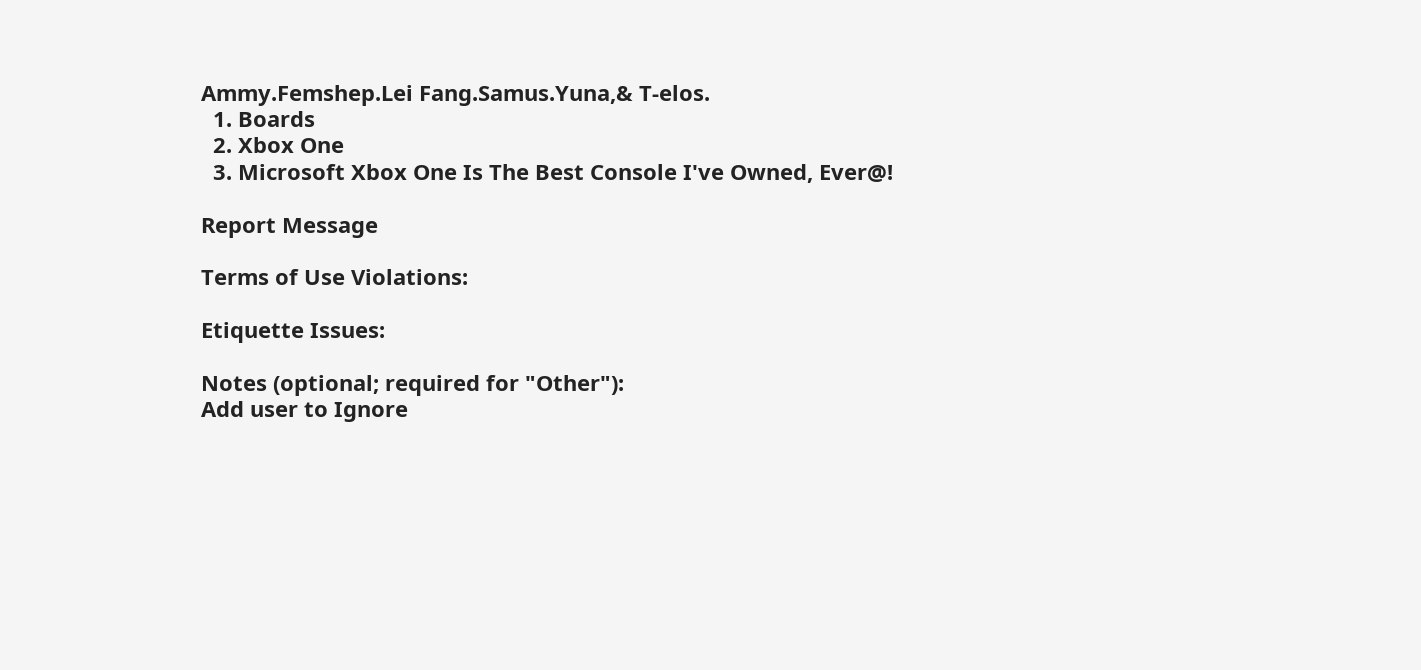Ammy.Femshep.Lei Fang.Samus.Yuna,& T-elos.
  1. Boards
  2. Xbox One
  3. Microsoft Xbox One Is The Best Console I've Owned, Ever@!

Report Message

Terms of Use Violations:

Etiquette Issues:

Notes (optional; required for "Other"):
Add user to Ignore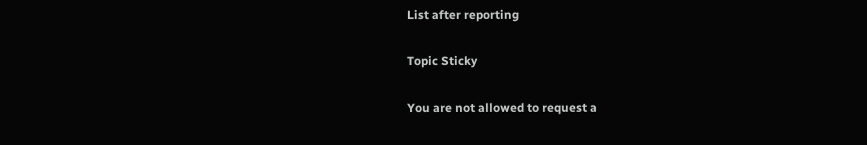List after reporting

Topic Sticky

You are not allowed to request a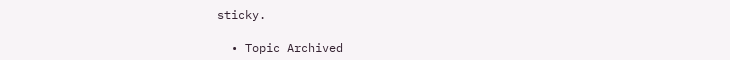sticky.

  • Topic Archived